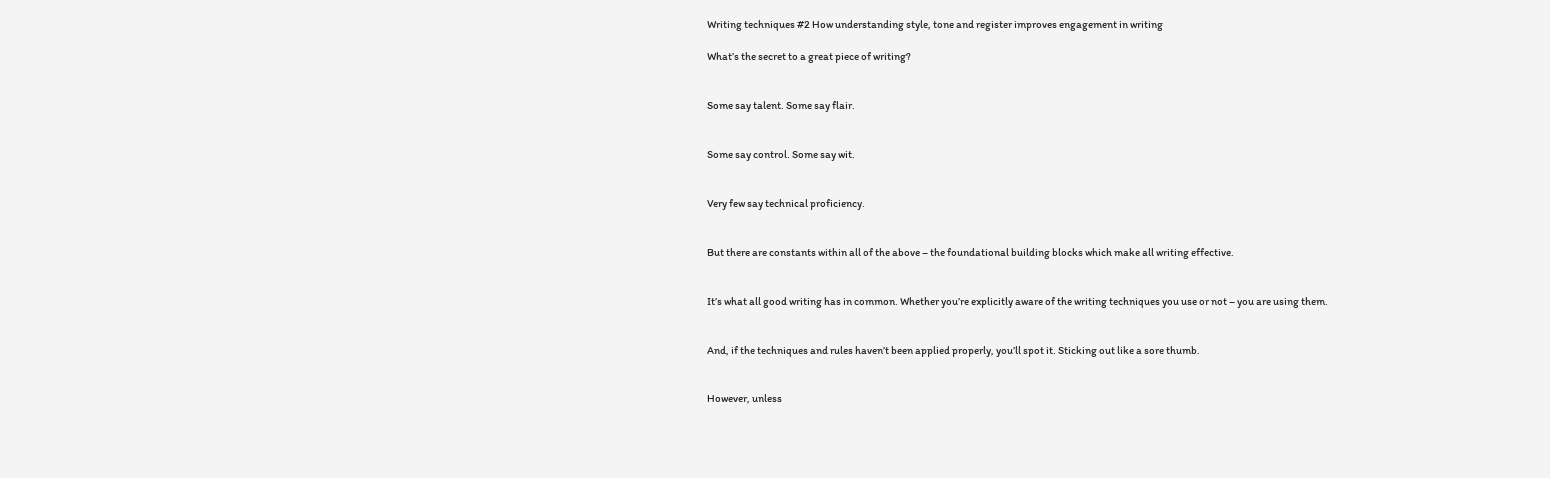Writing techniques #2 How understanding style, tone and register improves engagement in writing

What’s the secret to a great piece of writing?


Some say talent. Some say flair.


Some say control. Some say wit.


Very few say technical proficiency.


But there are constants within all of the above – the foundational building blocks which make all writing effective.


It’s what all good writing has in common. Whether you’re explicitly aware of the writing techniques you use or not – you are using them.


And, if the techniques and rules haven’t been applied properly, you’ll spot it. Sticking out like a sore thumb.


However, unless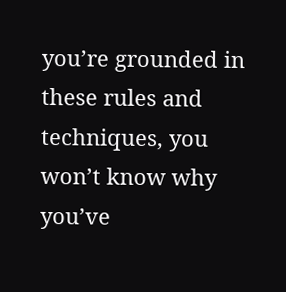you’re grounded in these rules and techniques, you won’t know why you’ve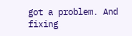got a problem. And fixing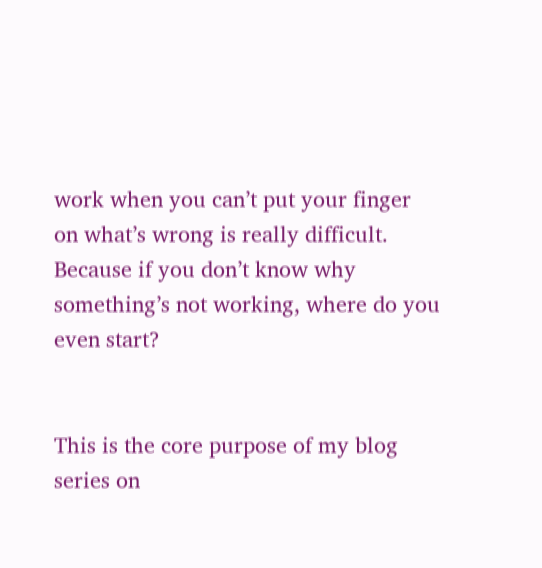work when you can’t put your finger on what’s wrong is really difficult. Because if you don’t know why something’s not working, where do you even start?


This is the core purpose of my blog series on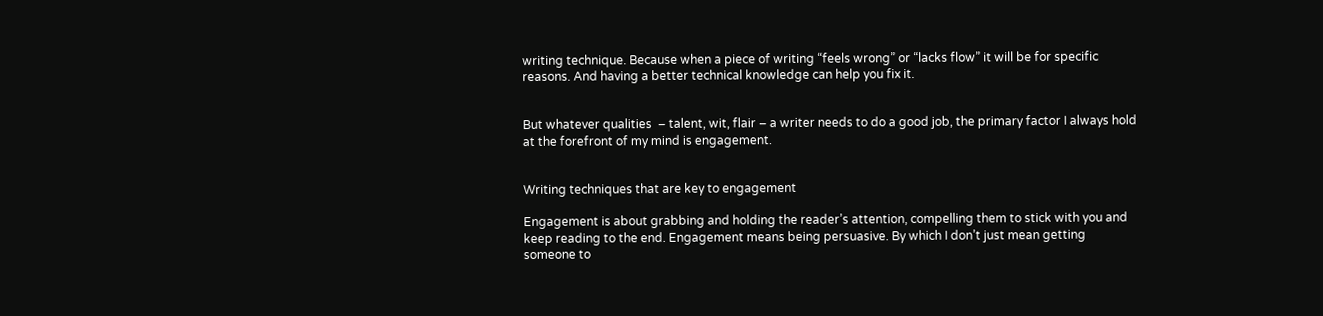writing technique. Because when a piece of writing “feels wrong” or “lacks flow” it will be for specific reasons. And having a better technical knowledge can help you fix it.


But whatever qualities  – talent, wit, flair – a writer needs to do a good job, the primary factor I always hold at the forefront of my mind is engagement.


Writing techniques that are key to engagement

Engagement is about grabbing and holding the reader’s attention, compelling them to stick with you and keep reading to the end. Engagement means being persuasive. By which I don’t just mean getting someone to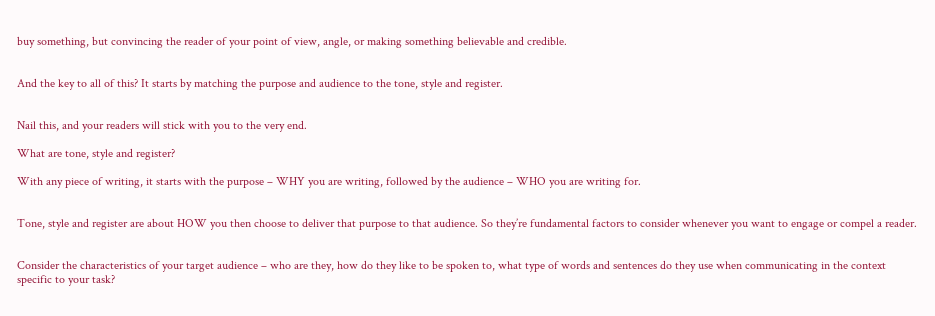buy something, but convincing the reader of your point of view, angle, or making something believable and credible.


And the key to all of this? It starts by matching the purpose and audience to the tone, style and register.


Nail this, and your readers will stick with you to the very end.

What are tone, style and register?

With any piece of writing, it starts with the purpose – WHY you are writing, followed by the audience – WHO you are writing for.


Tone, style and register are about HOW you then choose to deliver that purpose to that audience. So they’re fundamental factors to consider whenever you want to engage or compel a reader.


Consider the characteristics of your target audience – who are they, how do they like to be spoken to, what type of words and sentences do they use when communicating in the context specific to your task?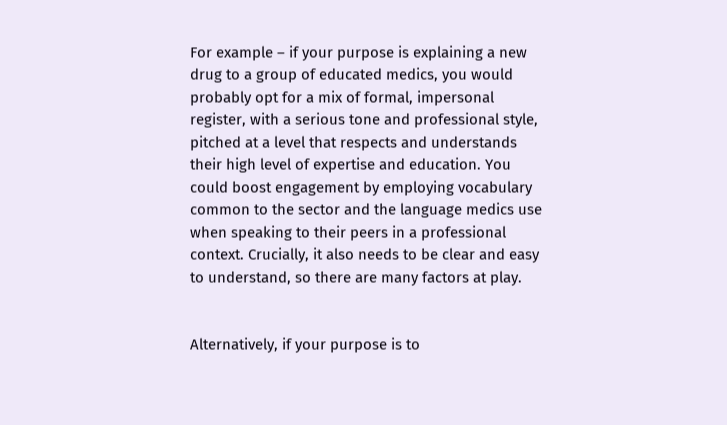For example – if your purpose is explaining a new drug to a group of educated medics, you would probably opt for a mix of formal, impersonal register, with a serious tone and professional style, pitched at a level that respects and understands their high level of expertise and education. You could boost engagement by employing vocabulary common to the sector and the language medics use when speaking to their peers in a professional context. Crucially, it also needs to be clear and easy to understand, so there are many factors at play.


Alternatively, if your purpose is to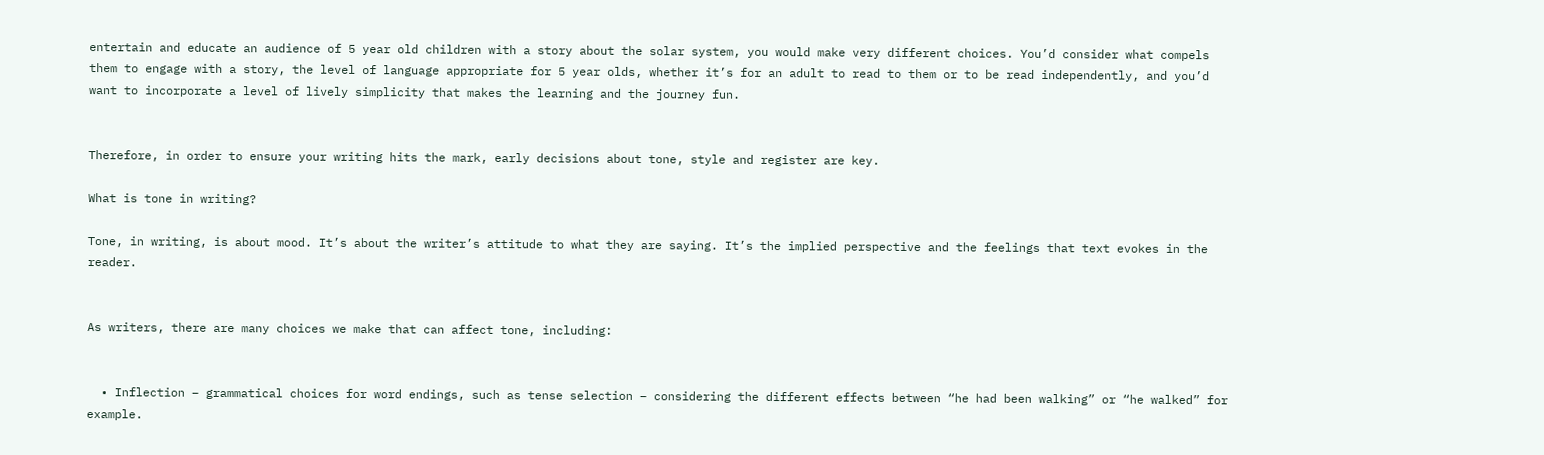entertain and educate an audience of 5 year old children with a story about the solar system, you would make very different choices. You’d consider what compels them to engage with a story, the level of language appropriate for 5 year olds, whether it’s for an adult to read to them or to be read independently, and you’d want to incorporate a level of lively simplicity that makes the learning and the journey fun.


Therefore, in order to ensure your writing hits the mark, early decisions about tone, style and register are key.

What is tone in writing?

Tone, in writing, is about mood. It’s about the writer’s attitude to what they are saying. It’s the implied perspective and the feelings that text evokes in the reader.


As writers, there are many choices we make that can affect tone, including:


  • Inflection – grammatical choices for word endings, such as tense selection – considering the different effects between “he had been walking” or “he walked” for example.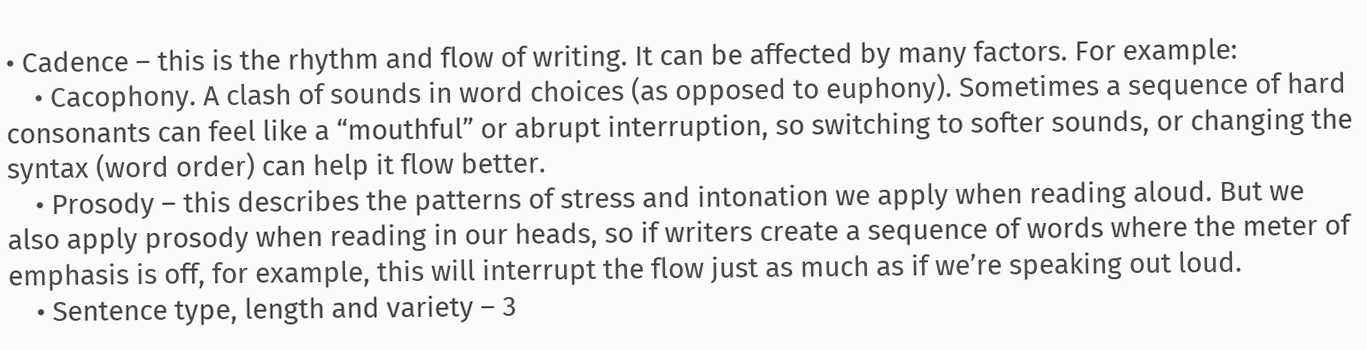• Cadence – this is the rhythm and flow of writing. It can be affected by many factors. For example:
    • Cacophony. A clash of sounds in word choices (as opposed to euphony). Sometimes a sequence of hard consonants can feel like a “mouthful” or abrupt interruption, so switching to softer sounds, or changing the syntax (word order) can help it flow better.
    • Prosody – this describes the patterns of stress and intonation we apply when reading aloud. But we also apply prosody when reading in our heads, so if writers create a sequence of words where the meter of emphasis is off, for example, this will interrupt the flow just as much as if we’re speaking out loud.
    • Sentence type, length and variety – 3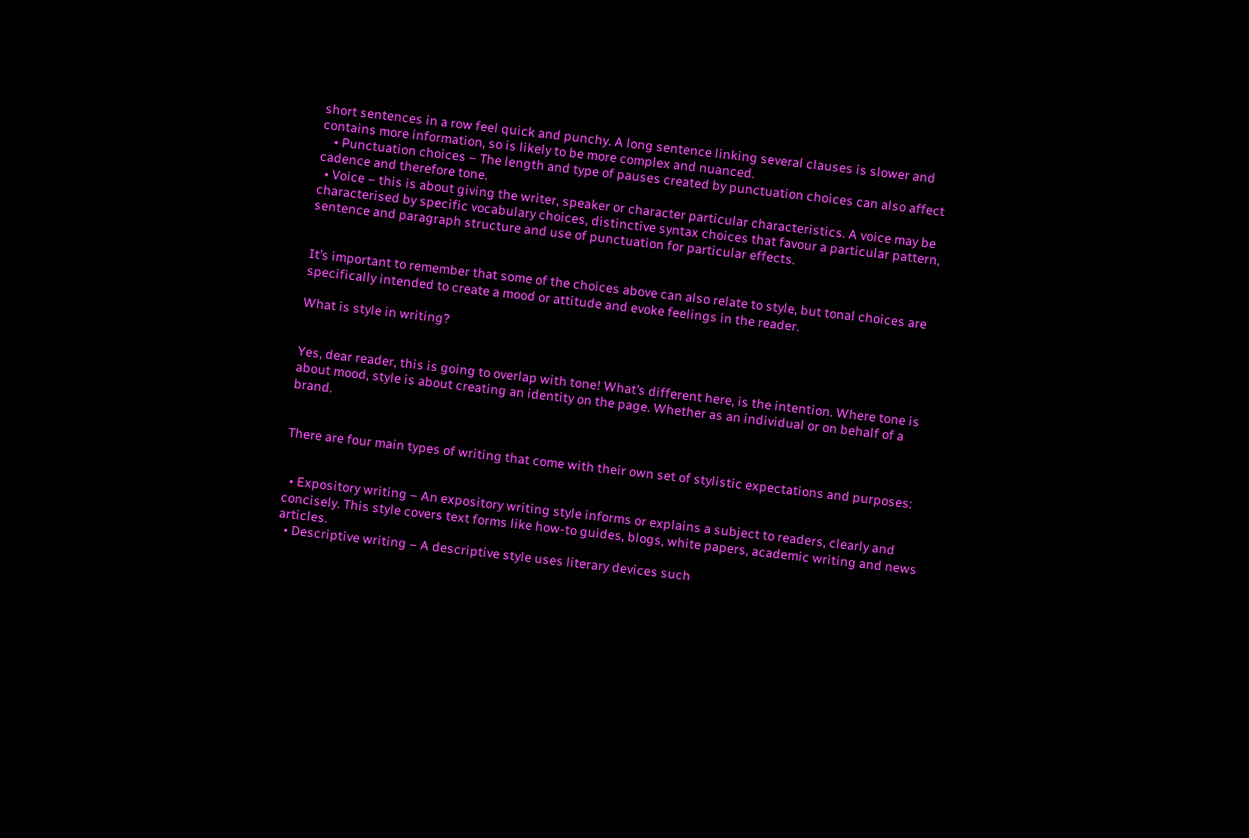short sentences in a row feel quick and punchy. A long sentence linking several clauses is slower and contains more information, so is likely to be more complex and nuanced.
    • Punctuation choices – The length and type of pauses created by punctuation choices can also affect cadence and therefore tone.
  • Voice – this is about giving the writer, speaker or character particular characteristics. A voice may be characterised by specific vocabulary choices, distinctive syntax choices that favour a particular pattern, sentence and paragraph structure and use of punctuation for particular effects.


It’s important to remember that some of the choices above can also relate to style, but tonal choices are specifically intended to create a mood or attitude and evoke feelings in the reader.

What is style in writing?


Yes, dear reader, this is going to overlap with tone! What’s different here, is the intention. Where tone is about mood, style is about creating an identity on the page. Whether as an individual or on behalf of a brand.


There are four main types of writing that come with their own set of stylistic expectations and purposes:


  • Expository writing – An expository writing style informs or explains a subject to readers, clearly and concisely. This style covers text forms like how-to guides, blogs, white papers, academic writing and news articles.
  • Descriptive writing – A descriptive style uses literary devices such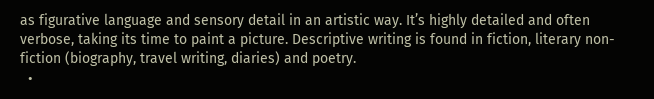as figurative language and sensory detail in an artistic way. It’s highly detailed and often verbose, taking its time to paint a picture. Descriptive writing is found in fiction, literary non-fiction (biography, travel writing, diaries) and poetry.
  •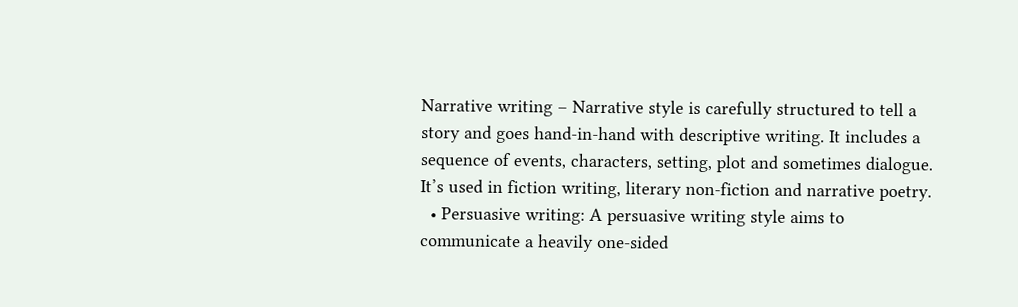Narrative writing – Narrative style is carefully structured to tell a story and goes hand-in-hand with descriptive writing. It includes a sequence of events, characters, setting, plot and sometimes dialogue. It’s used in fiction writing, literary non-fiction and narrative poetry.
  • Persuasive writing: A persuasive writing style aims to communicate a heavily one-sided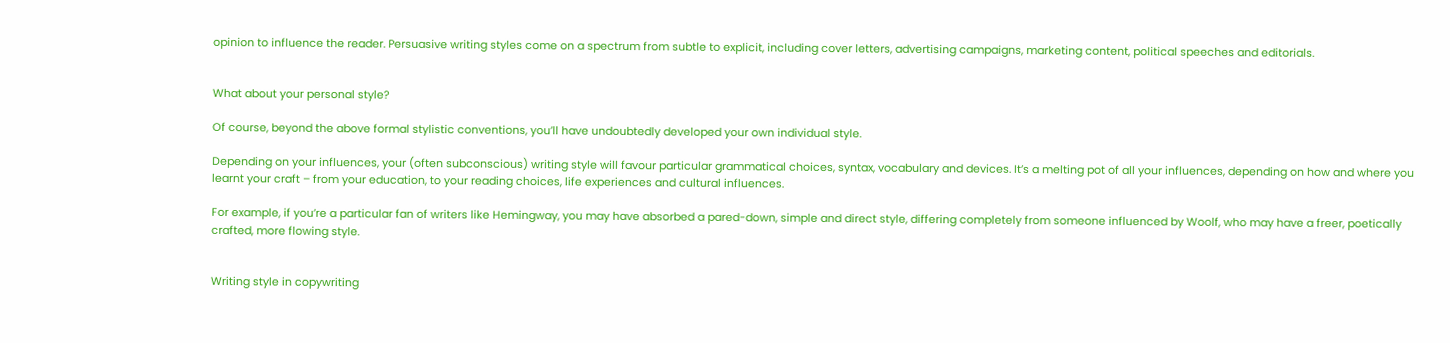opinion to influence the reader. Persuasive writing styles come on a spectrum from subtle to explicit, including cover letters, advertising campaigns, marketing content, political speeches and editorials.


What about your personal style?

Of course, beyond the above formal stylistic conventions, you’ll have undoubtedly developed your own individual style.

Depending on your influences, your (often subconscious) writing style will favour particular grammatical choices, syntax, vocabulary and devices. It’s a melting pot of all your influences, depending on how and where you learnt your craft – from your education, to your reading choices, life experiences and cultural influences.

For example, if you’re a particular fan of writers like Hemingway, you may have absorbed a pared-down, simple and direct style, differing completely from someone influenced by Woolf, who may have a freer, poetically crafted, more flowing style.


Writing style in copywriting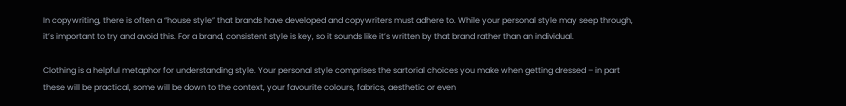In copywriting, there is often a “house style” that brands have developed and copywriters must adhere to. While your personal style may seep through, it’s important to try and avoid this. For a brand, consistent style is key, so it sounds like it’s written by that brand rather than an individual.

Clothing is a helpful metaphor for understanding style. Your personal style comprises the sartorial choices you make when getting dressed – in part these will be practical, some will be down to the context, your favourite colours, fabrics, aesthetic or even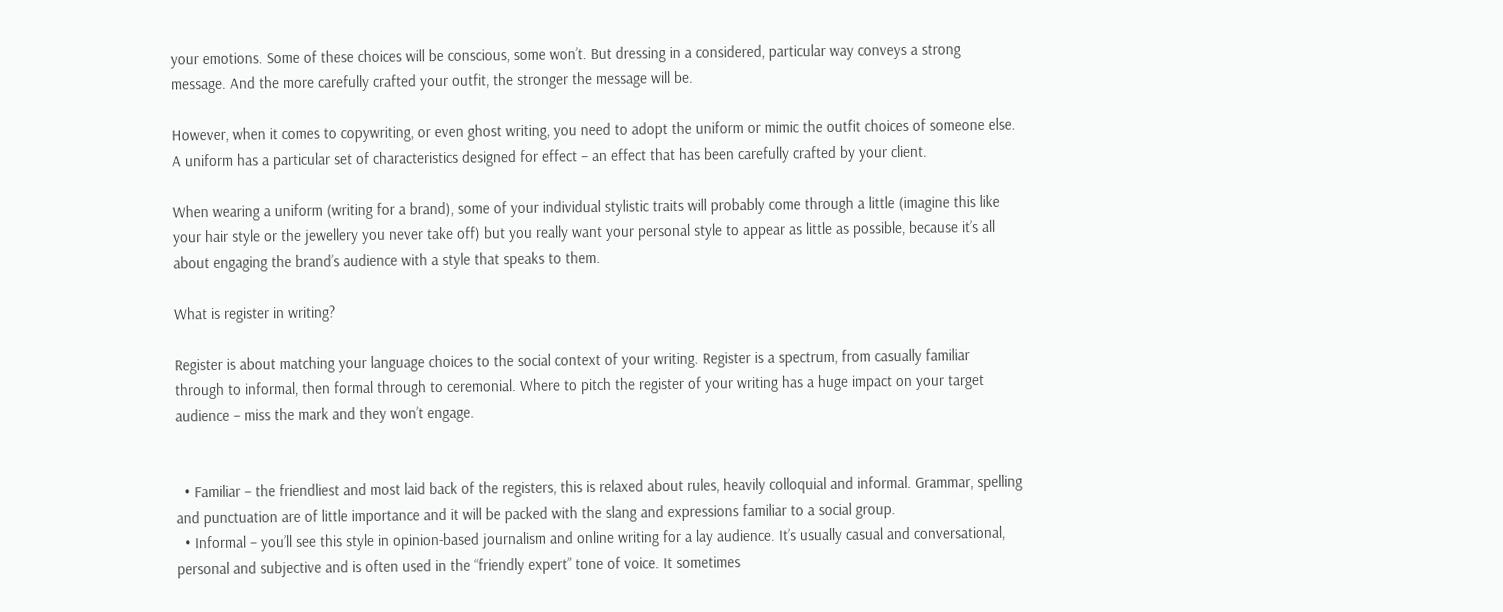your emotions. Some of these choices will be conscious, some won’t. But dressing in a considered, particular way conveys a strong message. And the more carefully crafted your outfit, the stronger the message will be.

However, when it comes to copywriting, or even ghost writing, you need to adopt the uniform or mimic the outfit choices of someone else. A uniform has a particular set of characteristics designed for effect – an effect that has been carefully crafted by your client.

When wearing a uniform (writing for a brand), some of your individual stylistic traits will probably come through a little (imagine this like your hair style or the jewellery you never take off) but you really want your personal style to appear as little as possible, because it’s all about engaging the brand’s audience with a style that speaks to them.

What is register in writing?

Register is about matching your language choices to the social context of your writing. Register is a spectrum, from casually familiar through to informal, then formal through to ceremonial. Where to pitch the register of your writing has a huge impact on your target audience – miss the mark and they won’t engage.


  • Familiar – the friendliest and most laid back of the registers, this is relaxed about rules, heavily colloquial and informal. Grammar, spelling and punctuation are of little importance and it will be packed with the slang and expressions familiar to a social group.
  • Informal – you’ll see this style in opinion-based journalism and online writing for a lay audience. It’s usually casual and conversational, personal and subjective and is often used in the “friendly expert” tone of voice. It sometimes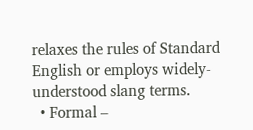relaxes the rules of Standard English or employs widely-understood slang terms.
  • Formal –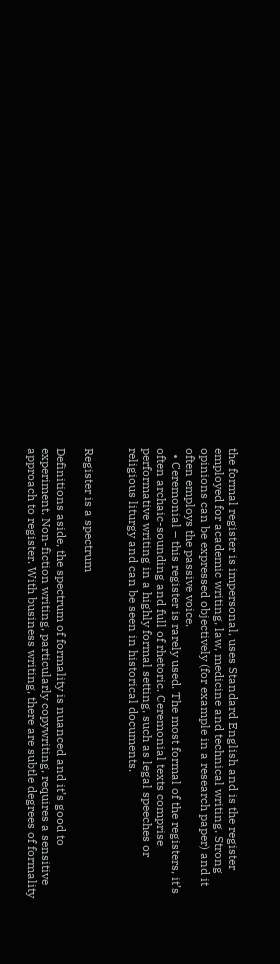the formal register is impersonal, uses Standard English and is the register employed for academic writing, law, medicine and technical writing. Strong opinions can be expressed objectively (for example in a research paper) and it often employs the passive voice.
  • Ceremonial – this register is rarely used. The most formal of the registers, it’s often archaic-sounding and full of rhetoric. Ceremonial texts comprise performative writing in a highly formal setting, such as legal speeches or religious liturgy and can be seen in historical documents.


Register is a spectrum

Definitions aside, the spectrum of formality is nuanced and it’s good to experiment. Non-fiction writing, particularly copywriting, requires a sensitive approach to register. With business writing, there are subtle degrees of formality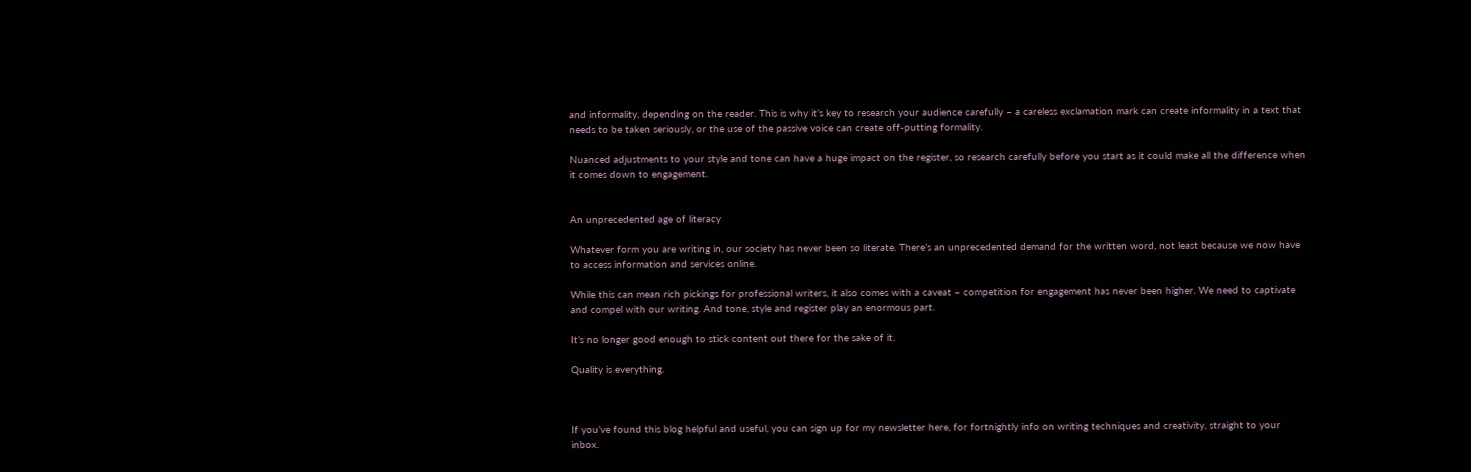and informality, depending on the reader. This is why it’s key to research your audience carefully – a careless exclamation mark can create informality in a text that needs to be taken seriously, or the use of the passive voice can create off-putting formality.

Nuanced adjustments to your style and tone can have a huge impact on the register, so research carefully before you start as it could make all the difference when it comes down to engagement.


An unprecedented age of literacy

Whatever form you are writing in, our society has never been so literate. There’s an unprecedented demand for the written word, not least because we now have to access information and services online.

While this can mean rich pickings for professional writers, it also comes with a caveat – competition for engagement has never been higher. We need to captivate and compel with our writing. And tone, style and register play an enormous part.

It’s no longer good enough to stick content out there for the sake of it.

Quality is everything.



If you’ve found this blog helpful and useful, you can sign up for my newsletter here, for fortnightly info on writing techniques and creativity, straight to your inbox.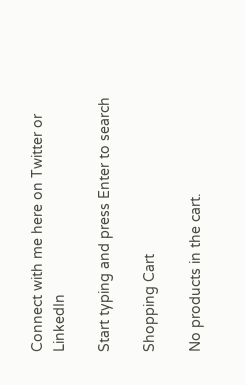Connect with me here on Twitter or LinkedIn

Start typing and press Enter to search

Shopping Cart

No products in the cart.